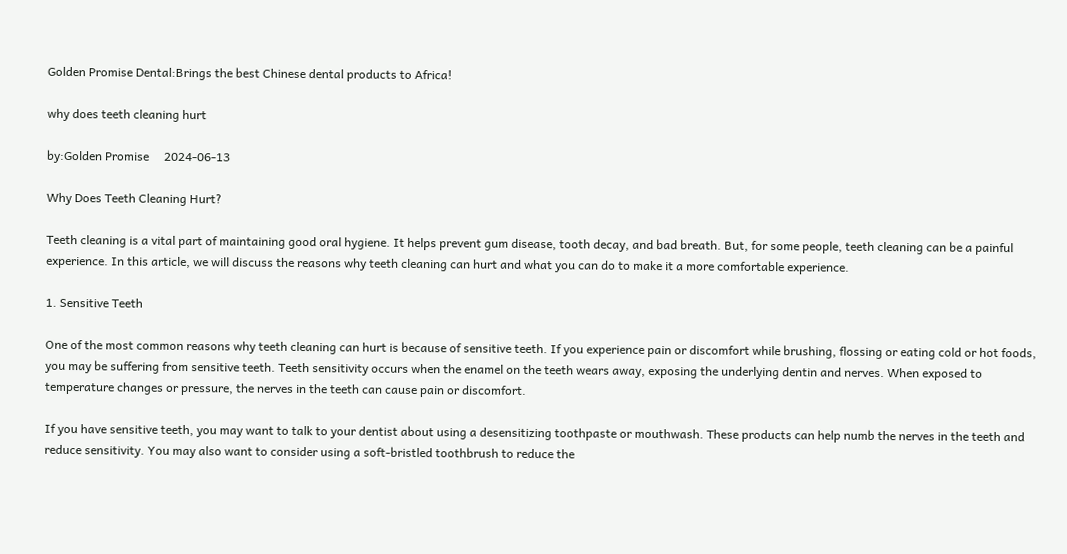Golden Promise Dental:Brings the best Chinese dental products to Africa!

why does teeth cleaning hurt

by:Golden Promise     2024-06-13

Why Does Teeth Cleaning Hurt?

Teeth cleaning is a vital part of maintaining good oral hygiene. It helps prevent gum disease, tooth decay, and bad breath. But, for some people, teeth cleaning can be a painful experience. In this article, we will discuss the reasons why teeth cleaning can hurt and what you can do to make it a more comfortable experience.

1. Sensitive Teeth

One of the most common reasons why teeth cleaning can hurt is because of sensitive teeth. If you experience pain or discomfort while brushing, flossing or eating cold or hot foods, you may be suffering from sensitive teeth. Teeth sensitivity occurs when the enamel on the teeth wears away, exposing the underlying dentin and nerves. When exposed to temperature changes or pressure, the nerves in the teeth can cause pain or discomfort.

If you have sensitive teeth, you may want to talk to your dentist about using a desensitizing toothpaste or mouthwash. These products can help numb the nerves in the teeth and reduce sensitivity. You may also want to consider using a soft-bristled toothbrush to reduce the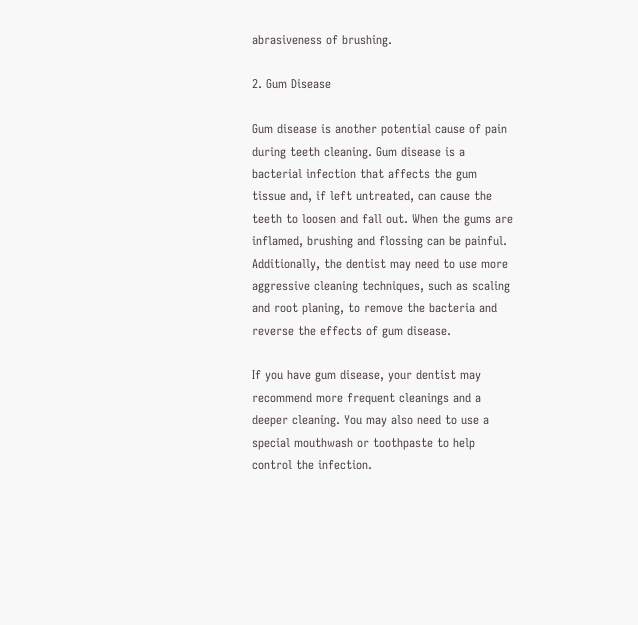abrasiveness of brushing.

2. Gum Disease

Gum disease is another potential cause of pain during teeth cleaning. Gum disease is a bacterial infection that affects the gum tissue and, if left untreated, can cause the teeth to loosen and fall out. When the gums are inflamed, brushing and flossing can be painful. Additionally, the dentist may need to use more aggressive cleaning techniques, such as scaling and root planing, to remove the bacteria and reverse the effects of gum disease.

If you have gum disease, your dentist may recommend more frequent cleanings and a deeper cleaning. You may also need to use a special mouthwash or toothpaste to help control the infection.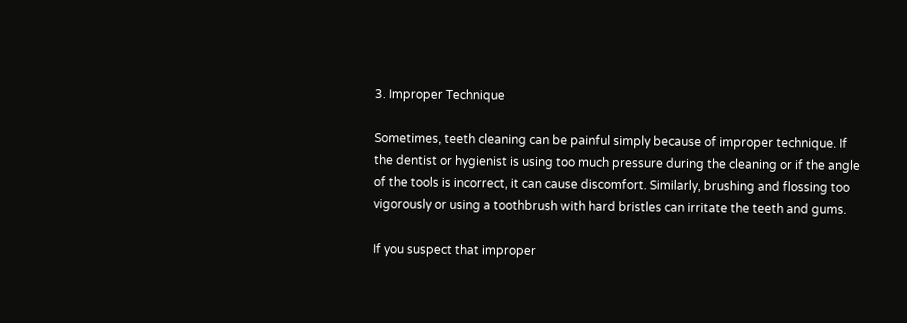3. Improper Technique

Sometimes, teeth cleaning can be painful simply because of improper technique. If the dentist or hygienist is using too much pressure during the cleaning or if the angle of the tools is incorrect, it can cause discomfort. Similarly, brushing and flossing too vigorously or using a toothbrush with hard bristles can irritate the teeth and gums.

If you suspect that improper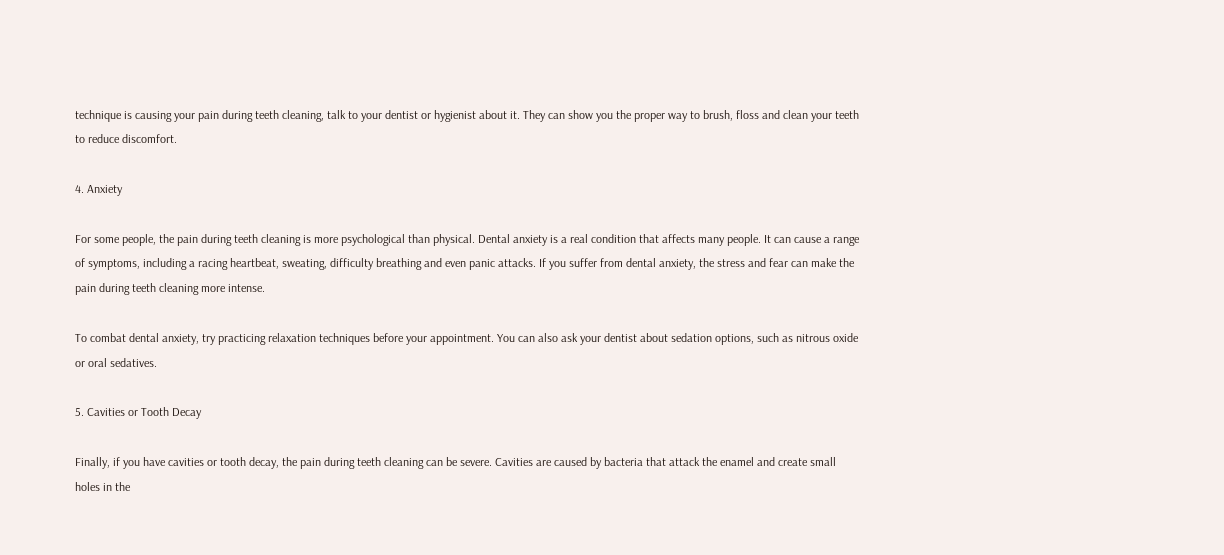technique is causing your pain during teeth cleaning, talk to your dentist or hygienist about it. They can show you the proper way to brush, floss and clean your teeth to reduce discomfort.

4. Anxiety

For some people, the pain during teeth cleaning is more psychological than physical. Dental anxiety is a real condition that affects many people. It can cause a range of symptoms, including a racing heartbeat, sweating, difficulty breathing and even panic attacks. If you suffer from dental anxiety, the stress and fear can make the pain during teeth cleaning more intense.

To combat dental anxiety, try practicing relaxation techniques before your appointment. You can also ask your dentist about sedation options, such as nitrous oxide or oral sedatives.

5. Cavities or Tooth Decay

Finally, if you have cavities or tooth decay, the pain during teeth cleaning can be severe. Cavities are caused by bacteria that attack the enamel and create small holes in the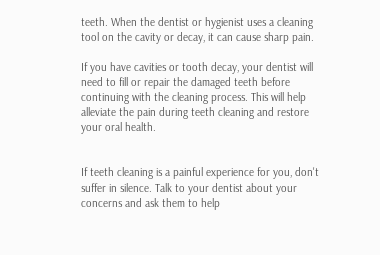teeth. When the dentist or hygienist uses a cleaning tool on the cavity or decay, it can cause sharp pain.

If you have cavities or tooth decay, your dentist will need to fill or repair the damaged teeth before continuing with the cleaning process. This will help alleviate the pain during teeth cleaning and restore your oral health.


If teeth cleaning is a painful experience for you, don't suffer in silence. Talk to your dentist about your concerns and ask them to help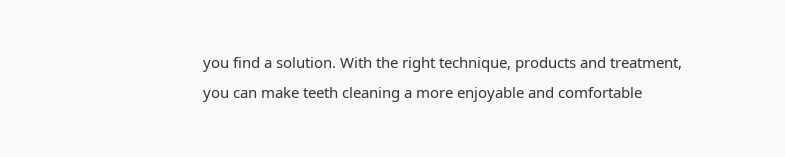you find a solution. With the right technique, products and treatment, you can make teeth cleaning a more enjoyable and comfortable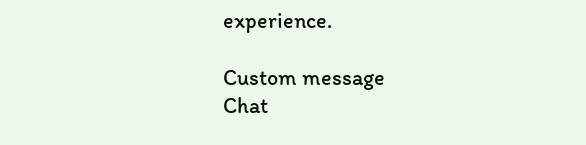experience.

Custom message
Chat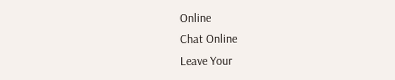Online
Chat Online
Leave Your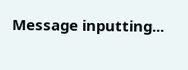Message inputting...